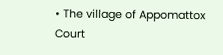• The village of Appomattox Court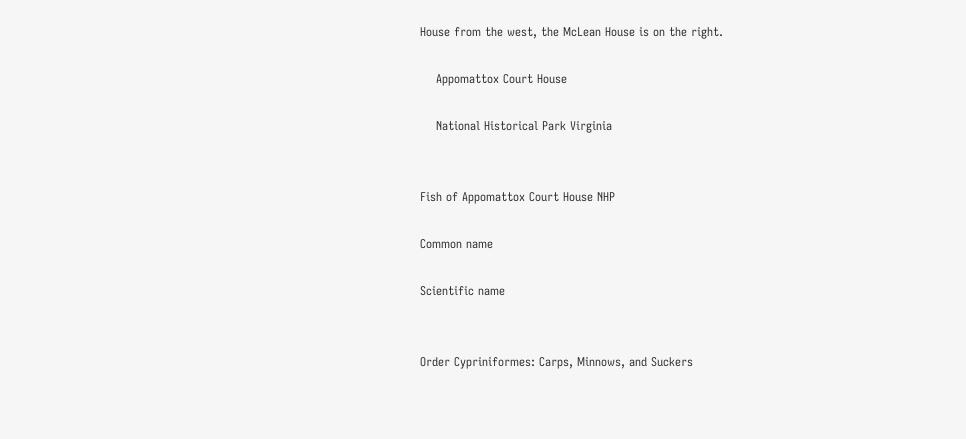House from the west, the McLean House is on the right.

    Appomattox Court House

    National Historical Park Virginia


Fish of Appomattox Court House NHP

Common name

Scientific name


Order Cypriniformes: Carps, Minnows, and Suckers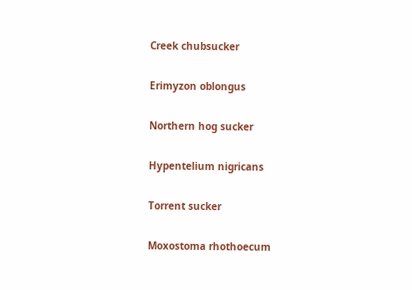Creek chubsucker

Erimyzon oblongus

Northern hog sucker

Hypentelium nigricans

Torrent sucker

Moxostoma rhothoecum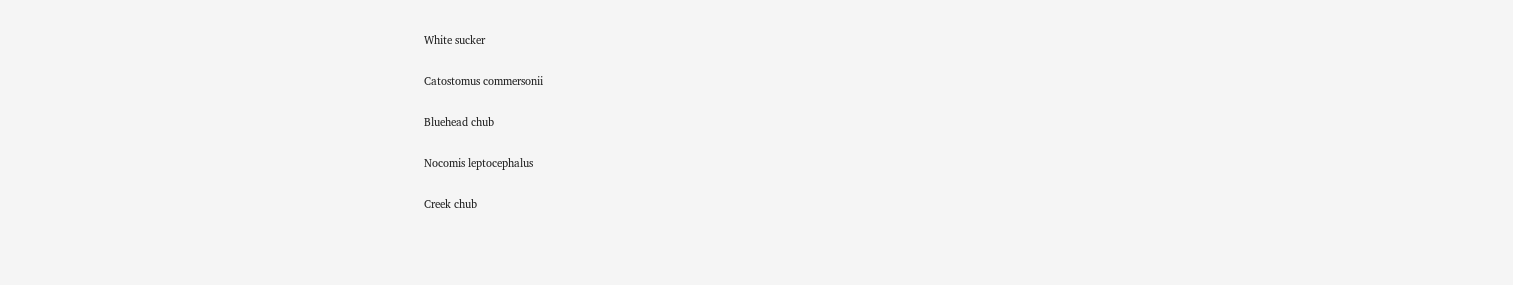White sucker

Catostomus commersonii

Bluehead chub

Nocomis leptocephalus

Creek chub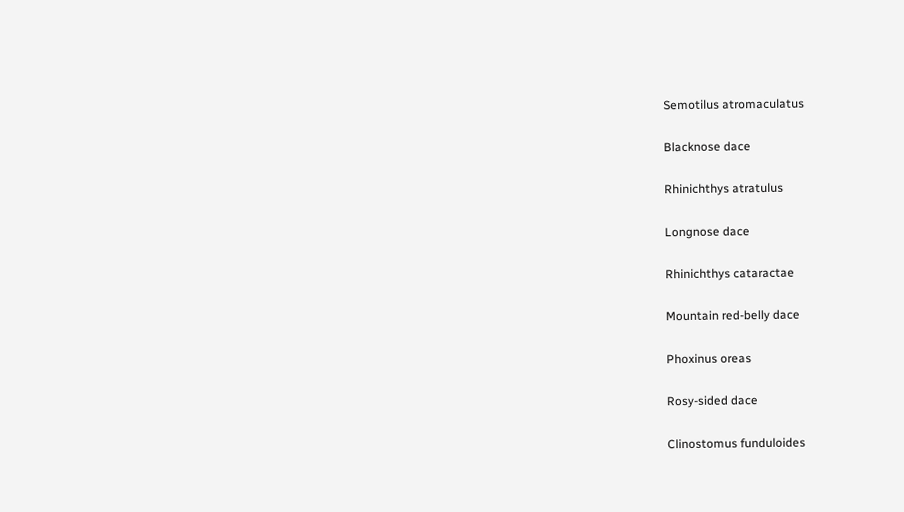Semotilus atromaculatus

Blacknose dace

Rhinichthys atratulus

Longnose dace

Rhinichthys cataractae

Mountain red-belly dace

Phoxinus oreas

Rosy-sided dace

Clinostomus funduloides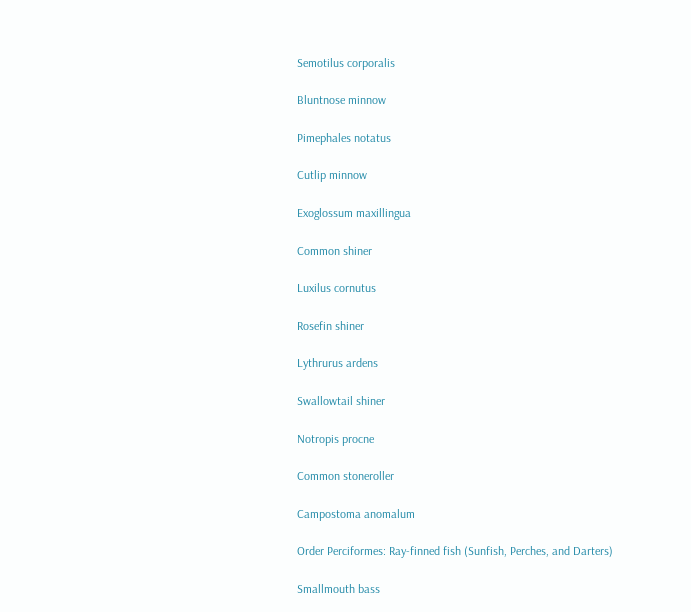Semotilus corporalis

Bluntnose minnow

Pimephales notatus

Cutlip minnow

Exoglossum maxillingua

Common shiner

Luxilus cornutus

Rosefin shiner

Lythrurus ardens

Swallowtail shiner

Notropis procne

Common stoneroller

Campostoma anomalum

Order Perciformes: Ray-finned fish (Sunfish, Perches, and Darters)

Smallmouth bass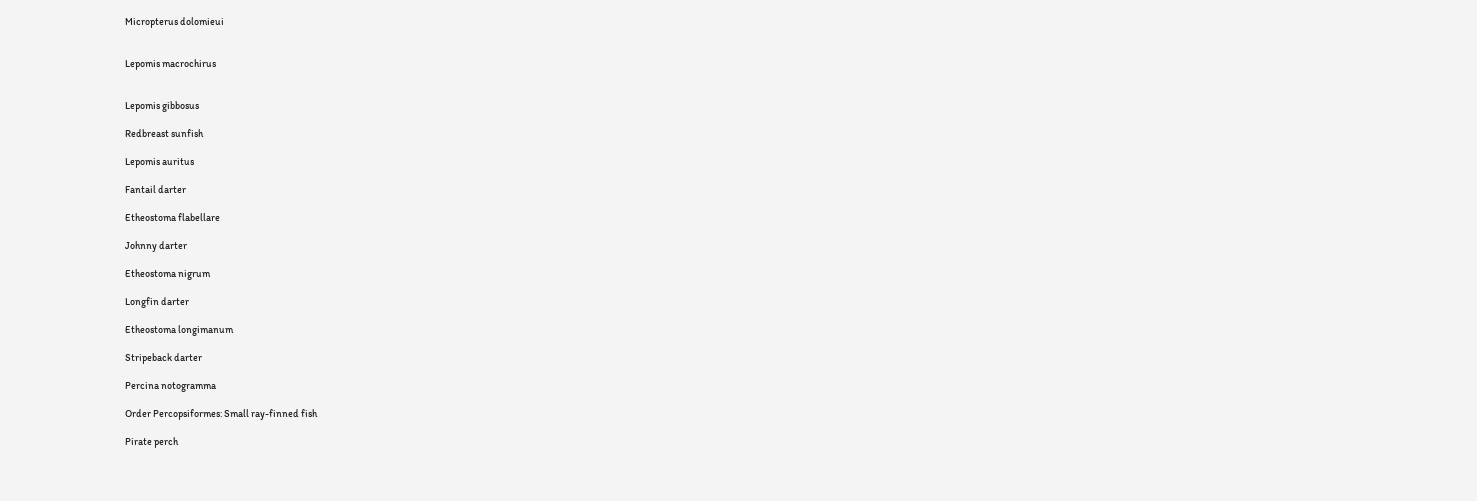Micropterus dolomieui


Lepomis macrochirus


Lepomis gibbosus

Redbreast sunfish

Lepomis auritus

Fantail darter

Etheostoma flabellare

Johnny darter

Etheostoma nigrum

Longfin darter

Etheostoma longimanum

Stripeback darter

Percina notogramma

Order Percopsiformes: Small ray-finned fish

Pirate perch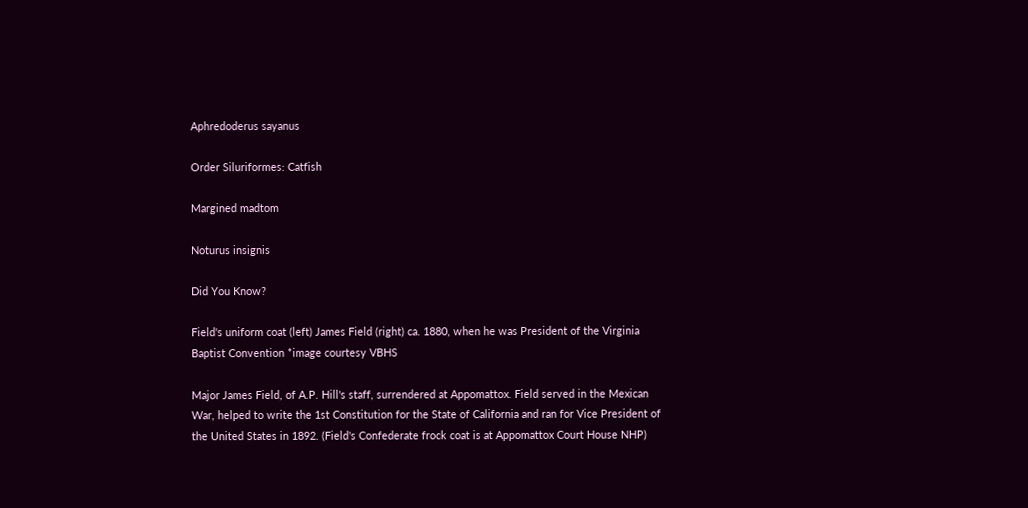Aphredoderus sayanus

Order Siluriformes: Catfish

Margined madtom

Noturus insignis

Did You Know?

Field's uniform coat (left) James Field (right) ca. 1880, when he was President of the Virginia Baptist Convention *image courtesy VBHS

Major James Field, of A.P. Hill's staff, surrendered at Appomattox. Field served in the Mexican War, helped to write the 1st Constitution for the State of California and ran for Vice President of the United States in 1892. (Field's Confederate frock coat is at Appomattox Court House NHP)